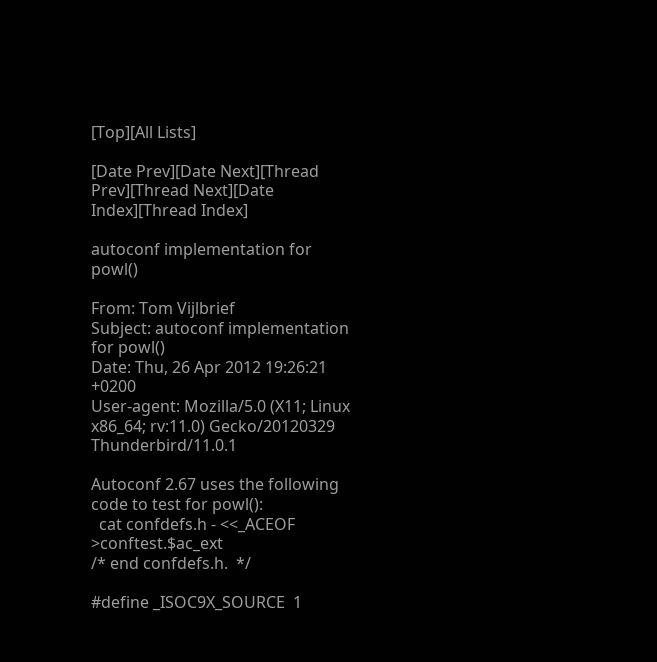[Top][All Lists]

[Date Prev][Date Next][Thread Prev][Thread Next][Date Index][Thread Index]

autoconf implementation for powl()

From: Tom Vijlbrief
Subject: autoconf implementation for powl()
Date: Thu, 26 Apr 2012 19:26:21 +0200
User-agent: Mozilla/5.0 (X11; Linux x86_64; rv:11.0) Gecko/20120329 Thunderbird/11.0.1

Autoconf 2.67 uses the following code to test for powl():
  cat confdefs.h - <<_ACEOF >conftest.$ac_ext
/* end confdefs.h.  */

#define _ISOC9X_SOURCE  1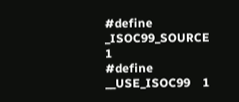#define _ISOC99_SOURCE  1
#define __USE_ISOC99    1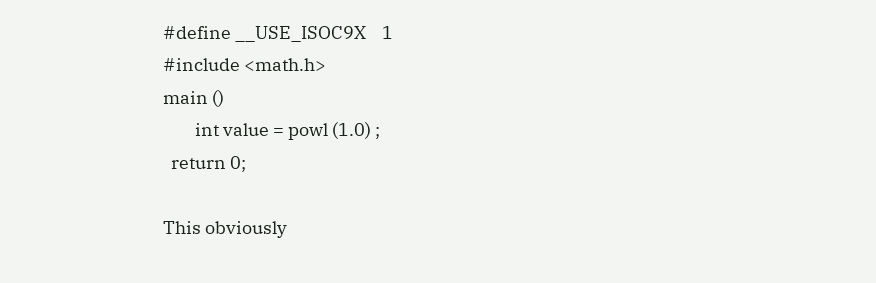#define __USE_ISOC9X    1
#include <math.h>
main ()
        int value = powl (1.0) ;
  return 0;

This obviously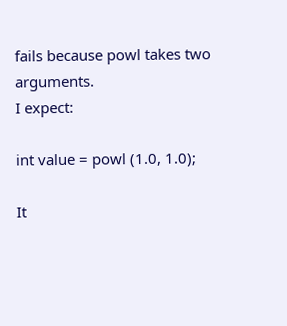fails because powl takes two arguments.
I expect:

int value = powl (1.0, 1.0);

It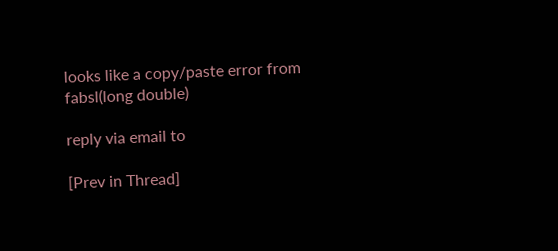looks like a copy/paste error from fabsl(long double)

reply via email to

[Prev in Thread]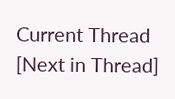Current Thread [Next in Thread]